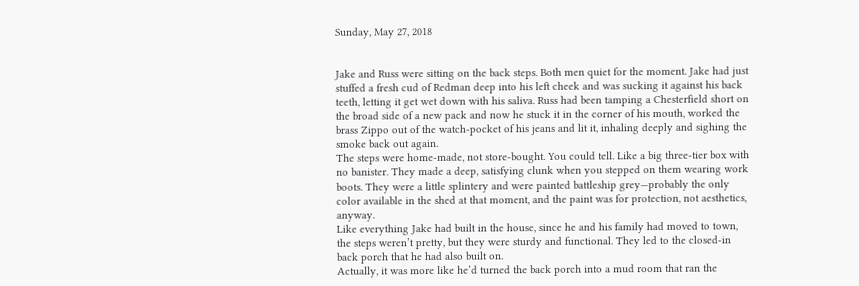Sunday, May 27, 2018


Jake and Russ were sitting on the back steps. Both men quiet for the moment. Jake had just stuffed a fresh cud of Redman deep into his left cheek and was sucking it against his back teeth, letting it get wet down with his saliva. Russ had been tamping a Chesterfield short on the broad side of a new pack and now he stuck it in the corner of his mouth, worked the brass Zippo out of the watch-pocket of his jeans and lit it, inhaling deeply and sighing the smoke back out again.
The steps were home-made, not store-bought. You could tell. Like a big three-tier box with no banister. They made a deep, satisfying clunk when you stepped on them wearing work boots. They were a little splintery and were painted battleship grey—probably the only color available in the shed at that moment, and the paint was for protection, not aesthetics, anyway.
Like everything Jake had built in the house, since he and his family had moved to town, the steps weren’t pretty, but they were sturdy and functional. They led to the closed-in back porch that he had also built on.
Actually, it was more like he’d turned the back porch into a mud room that ran the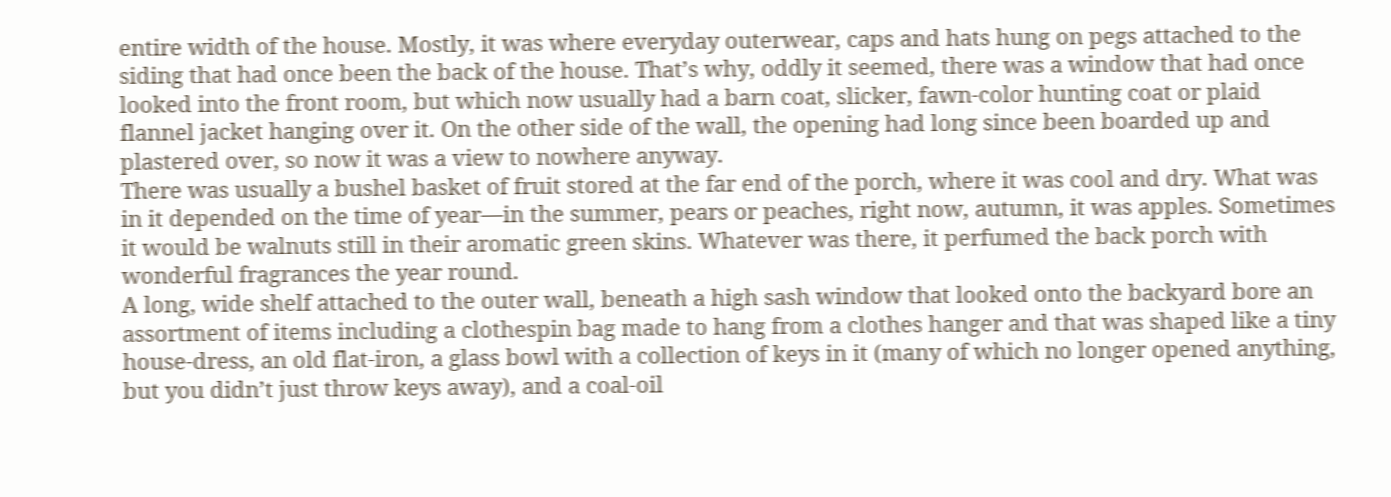entire width of the house. Mostly, it was where everyday outerwear, caps and hats hung on pegs attached to the siding that had once been the back of the house. That’s why, oddly it seemed, there was a window that had once looked into the front room, but which now usually had a barn coat, slicker, fawn-color hunting coat or plaid flannel jacket hanging over it. On the other side of the wall, the opening had long since been boarded up and plastered over, so now it was a view to nowhere anyway.
There was usually a bushel basket of fruit stored at the far end of the porch, where it was cool and dry. What was in it depended on the time of year—in the summer, pears or peaches, right now, autumn, it was apples. Sometimes it would be walnuts still in their aromatic green skins. Whatever was there, it perfumed the back porch with wonderful fragrances the year round.
A long, wide shelf attached to the outer wall, beneath a high sash window that looked onto the backyard bore an assortment of items including a clothespin bag made to hang from a clothes hanger and that was shaped like a tiny house-dress, an old flat-iron, a glass bowl with a collection of keys in it (many of which no longer opened anything, but you didn’t just throw keys away), and a coal-oil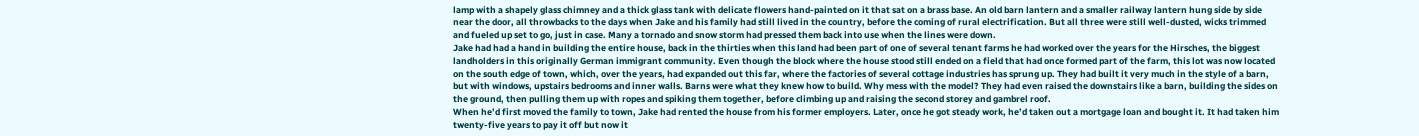lamp with a shapely glass chimney and a thick glass tank with delicate flowers hand-painted on it that sat on a brass base. An old barn lantern and a smaller railway lantern hung side by side near the door, all throwbacks to the days when Jake and his family had still lived in the country, before the coming of rural electrification. But all three were still well-dusted, wicks trimmed and fueled up set to go, just in case. Many a tornado and snow storm had pressed them back into use when the lines were down.
Jake had had a hand in building the entire house, back in the thirties when this land had been part of one of several tenant farms he had worked over the years for the Hirsches, the biggest landholders in this originally German immigrant community. Even though the block where the house stood still ended on a field that had once formed part of the farm, this lot was now located on the south edge of town, which, over the years, had expanded out this far, where the factories of several cottage industries has sprung up. They had built it very much in the style of a barn, but with windows, upstairs bedrooms and inner walls. Barns were what they knew how to build. Why mess with the model? They had even raised the downstairs like a barn, building the sides on the ground, then pulling them up with ropes and spiking them together, before climbing up and raising the second storey and gambrel roof.
When he’d first moved the family to town, Jake had rented the house from his former employers. Later, once he got steady work, he’d taken out a mortgage loan and bought it. It had taken him twenty-five years to pay it off but now it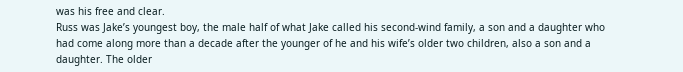was his free and clear.
Russ was Jake’s youngest boy, the male half of what Jake called his second-wind family, a son and a daughter who had come along more than a decade after the younger of he and his wife’s older two children, also a son and a daughter. The older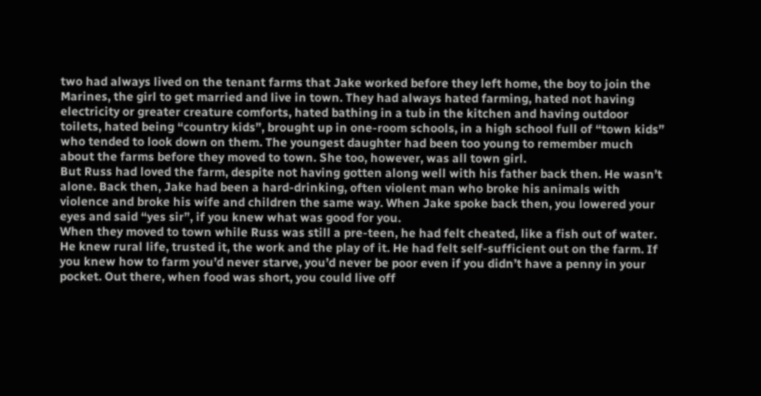two had always lived on the tenant farms that Jake worked before they left home, the boy to join the Marines, the girl to get married and live in town. They had always hated farming, hated not having electricity or greater creature comforts, hated bathing in a tub in the kitchen and having outdoor toilets, hated being “country kids”, brought up in one-room schools, in a high school full of “town kids” who tended to look down on them. The youngest daughter had been too young to remember much about the farms before they moved to town. She too, however, was all town girl.
But Russ had loved the farm, despite not having gotten along well with his father back then. He wasn’t alone. Back then, Jake had been a hard-drinking, often violent man who broke his animals with violence and broke his wife and children the same way. When Jake spoke back then, you lowered your eyes and said “yes sir”, if you knew what was good for you.
When they moved to town while Russ was still a pre-teen, he had felt cheated, like a fish out of water. He knew rural life, trusted it, the work and the play of it. He had felt self-sufficient out on the farm. If you knew how to farm you’d never starve, you’d never be poor even if you didn’t have a penny in your pocket. Out there, when food was short, you could live off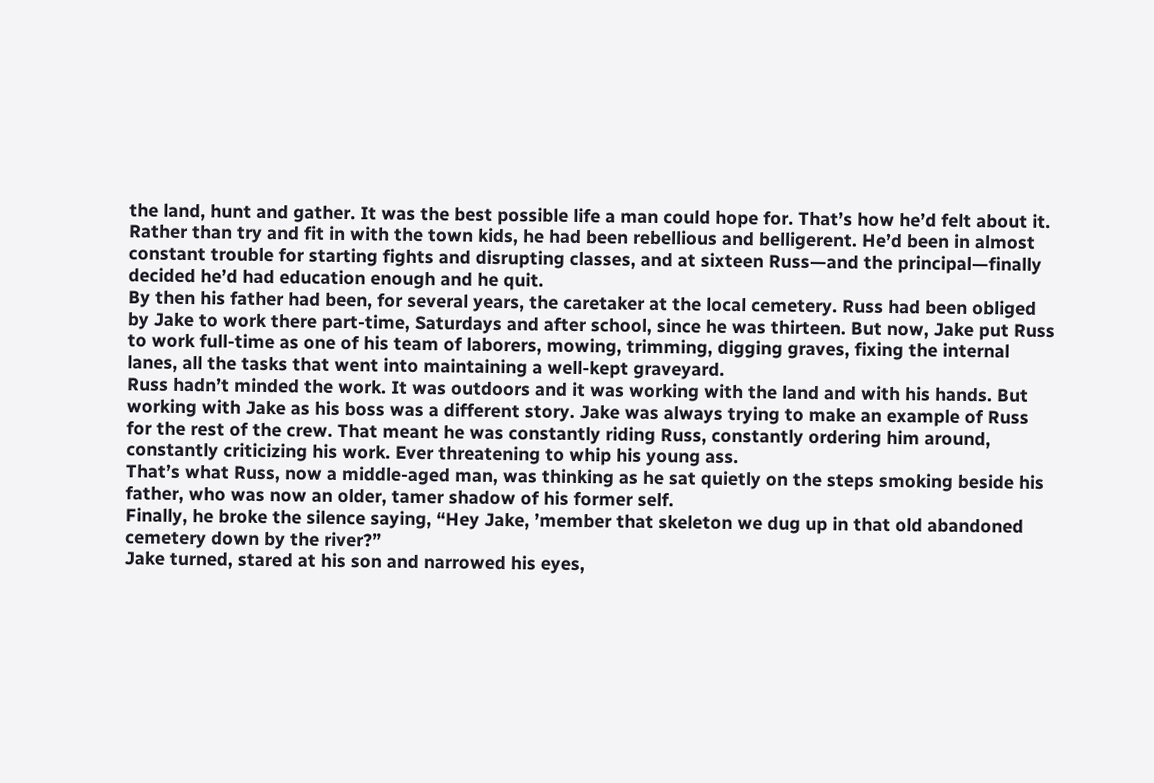the land, hunt and gather. It was the best possible life a man could hope for. That’s how he’d felt about it.
Rather than try and fit in with the town kids, he had been rebellious and belligerent. He’d been in almost constant trouble for starting fights and disrupting classes, and at sixteen Russ—and the principal—finally decided he’d had education enough and he quit.
By then his father had been, for several years, the caretaker at the local cemetery. Russ had been obliged by Jake to work there part-time, Saturdays and after school, since he was thirteen. But now, Jake put Russ to work full-time as one of his team of laborers, mowing, trimming, digging graves, fixing the internal lanes, all the tasks that went into maintaining a well-kept graveyard.
Russ hadn’t minded the work. It was outdoors and it was working with the land and with his hands. But working with Jake as his boss was a different story. Jake was always trying to make an example of Russ for the rest of the crew. That meant he was constantly riding Russ, constantly ordering him around, constantly criticizing his work. Ever threatening to whip his young ass.
That’s what Russ, now a middle-aged man, was thinking as he sat quietly on the steps smoking beside his father, who was now an older, tamer shadow of his former self.
Finally, he broke the silence saying, “Hey Jake, ’member that skeleton we dug up in that old abandoned cemetery down by the river?”
Jake turned, stared at his son and narrowed his eyes,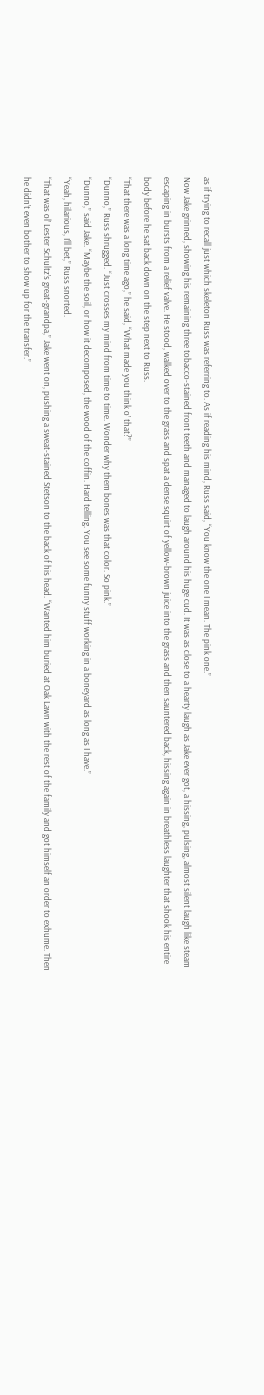as if trying to recall just which skeleton Russ was referring to. As if reading his mind, Russ said, “You know the one I mean. The pink one.”
Now Jake grinned, showing his remaining three tobacco-stained front teeth and managed to laugh around his huge cud. It was as close to a hearty laugh as Jake ever got, a hissing, pulsing, almost silent laugh like steam escaping in bursts from a relief valve. He stood, walked over to the grass and spat a dense squirt of yellow-brown juice into the grass and then sauntered back, hissing again in breathless laughter that shook his entire body before he sat back down on the step next to Russ.
“That there was a long time ago,” he said, “What made you think o’ that?”
“Dunno,” Russ shrugged. “Just crosses my mind from time to time. Wonder why them bones was that color. So pink.”
“Dunno,” said Jake. “Maybe the soil, or how it decomposed, the wood of the coffin. Hard telling. You see some funny stuff working in a boneyard as long as I have.”
“Yeah, hilarious, I’ll bet,” Russ snorted.
“That was ol’ Lester Schultz’s great-grandpa,” Jake went on, pushing a sweat-stained Stetson to the back of his head. “Wanted him buried at Oak Lawn with the rest of the family and got himself an order to exhume. Then he didn’t even bother to show up for the transfer.”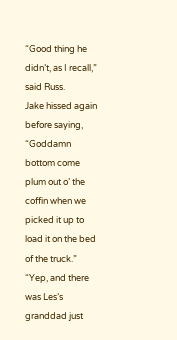“Good thing he didn’t, as I recall,” said Russ.
Jake hissed again before saying, “Goddamn bottom come plum out o’ the coffin when we picked it up to load it on the bed of the truck.”
“Yep, and there was Les’s granddad just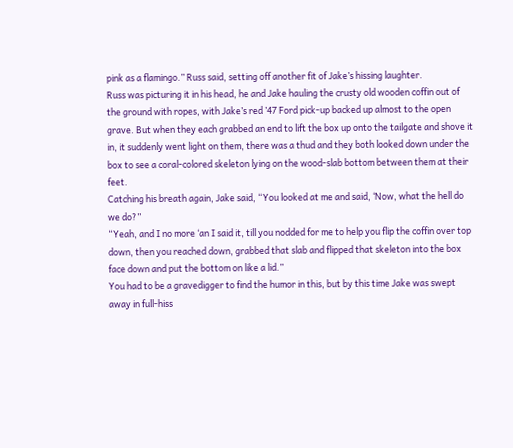pink as a flamingo.” Russ said, setting off another fit of Jake’s hissing laughter.
Russ was picturing it in his head, he and Jake hauling the crusty old wooden coffin out of the ground with ropes, with Jake’s red ’47 Ford pick-up backed up almost to the open grave. But when they each grabbed an end to lift the box up onto the tailgate and shove it in, it suddenly went light on them, there was a thud and they both looked down under the box to see a coral-colored skeleton lying on the wood-slab bottom between them at their feet.
Catching his breath again, Jake said, “You looked at me and said, ‘Now, what the hell do we do?”
“Yeah, and I no more ‘an I said it, till you nodded for me to help you flip the coffin over top down, then you reached down, grabbed that slab and flipped that skeleton into the box face down and put the bottom on like a lid.”
You had to be a gravedigger to find the humor in this, but by this time Jake was swept away in full-hiss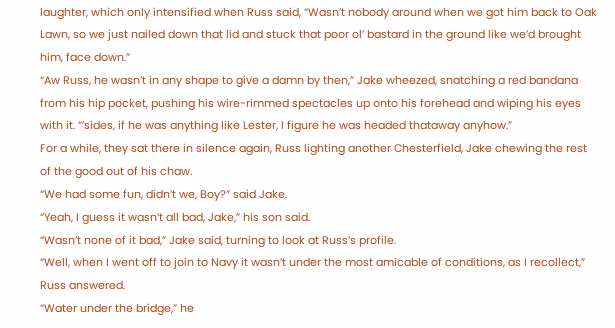laughter, which only intensified when Russ said, “Wasn’t nobody around when we got him back to Oak Lawn, so we just nailed down that lid and stuck that poor ol’ bastard in the ground like we’d brought him, face down.”
“Aw Russ, he wasn’t in any shape to give a damn by then,” Jake wheezed, snatching a red bandana from his hip pocket, pushing his wire-rimmed spectacles up onto his forehead and wiping his eyes with it. “’sides, if he was anything like Lester, I figure he was headed thataway anyhow.”
For a while, they sat there in silence again, Russ lighting another Chesterfield, Jake chewing the rest of the good out of his chaw.
“We had some fun, didn’t we, Boy?” said Jake.
“Yeah, I guess it wasn’t all bad, Jake,” his son said.
“Wasn’t none of it bad,” Jake said, turning to look at Russ’s profile.
“Well, when I went off to join to Navy it wasn’t under the most amicable of conditions, as I recollect,” Russ answered.
“Water under the bridge,” he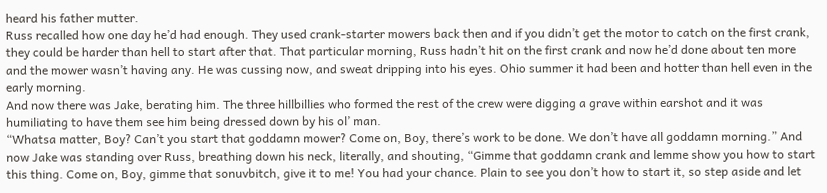heard his father mutter.
Russ recalled how one day he’d had enough. They used crank-starter mowers back then and if you didn’t get the motor to catch on the first crank, they could be harder than hell to start after that. That particular morning, Russ hadn’t hit on the first crank and now he’d done about ten more and the mower wasn’t having any. He was cussing now, and sweat dripping into his eyes. Ohio summer it had been and hotter than hell even in the early morning.
And now there was Jake, berating him. The three hillbillies who formed the rest of the crew were digging a grave within earshot and it was humiliating to have them see him being dressed down by his ol’ man.
“Whatsa matter, Boy? Can’t you start that goddamn mower? Come on, Boy, there’s work to be done. We don’t have all goddamn morning.” And now Jake was standing over Russ, breathing down his neck, literally, and shouting, “Gimme that goddamn crank and lemme show you how to start this thing. Come on, Boy, gimme that sonuvbitch, give it to me! You had your chance. Plain to see you don’t how to start it, so step aside and let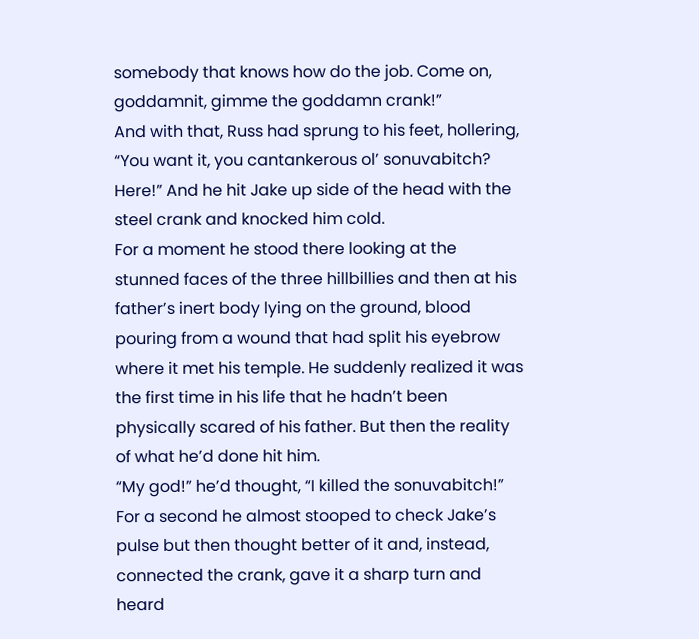somebody that knows how do the job. Come on, goddamnit, gimme the goddamn crank!”
And with that, Russ had sprung to his feet, hollering, “You want it, you cantankerous ol’ sonuvabitch? Here!” And he hit Jake up side of the head with the steel crank and knocked him cold.
For a moment he stood there looking at the stunned faces of the three hillbillies and then at his father’s inert body lying on the ground, blood pouring from a wound that had split his eyebrow where it met his temple. He suddenly realized it was the first time in his life that he hadn’t been physically scared of his father. But then the reality of what he’d done hit him.
“My god!” he’d thought, “I killed the sonuvabitch!” For a second he almost stooped to check Jake’s pulse but then thought better of it and, instead, connected the crank, gave it a sharp turn and heard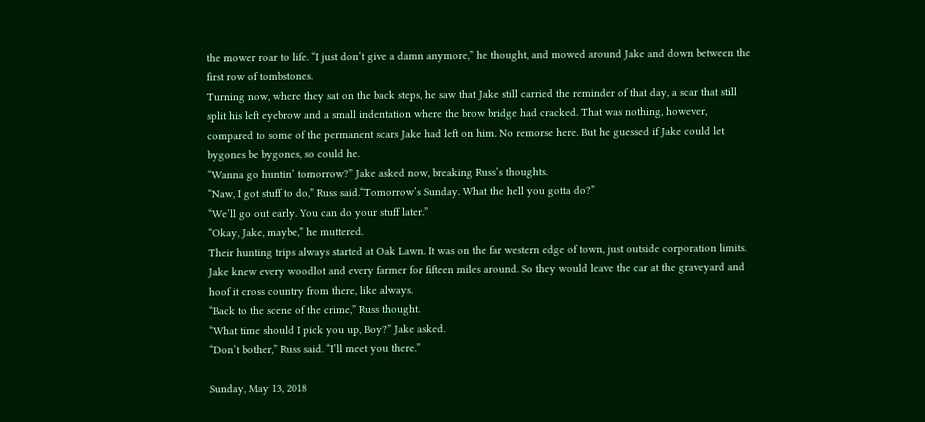the mower roar to life. “I just don’t give a damn anymore,” he thought, and mowed around Jake and down between the first row of tombstones.
Turning now, where they sat on the back steps, he saw that Jake still carried the reminder of that day, a scar that still split his left eyebrow and a small indentation where the brow bridge had cracked. That was nothing, however, compared to some of the permanent scars Jake had left on him. No remorse here. But he guessed if Jake could let bygones be bygones, so could he.
“Wanna go huntin’ tomorrow?” Jake asked now, breaking Russ’s thoughts.
“Naw, I got stuff to do,” Russ said.“Tomorrow’s Sunday. What the hell you gotta do?”
“We’ll go out early. You can do your stuff later.”
“Okay, Jake, maybe,” he muttered.
Their hunting trips always started at Oak Lawn. It was on the far western edge of town, just outside corporation limits. Jake knew every woodlot and every farmer for fifteen miles around. So they would leave the car at the graveyard and hoof it cross country from there, like always.
“Back to the scene of the crime,” Russ thought.
“What time should I pick you up, Boy?” Jake asked.
“Don’t bother,” Russ said. “I’ll meet you there.”

Sunday, May 13, 2018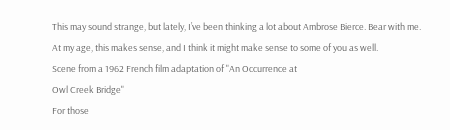This may sound strange, but lately, I’ve been thinking a lot about Ambrose Bierce. Bear with me. At my age, this makes sense, and I think it might make sense to some of you as well.
Scene from a 1962 French film adaptation of "An Occurrence at
Owl Creek Bridge"
For those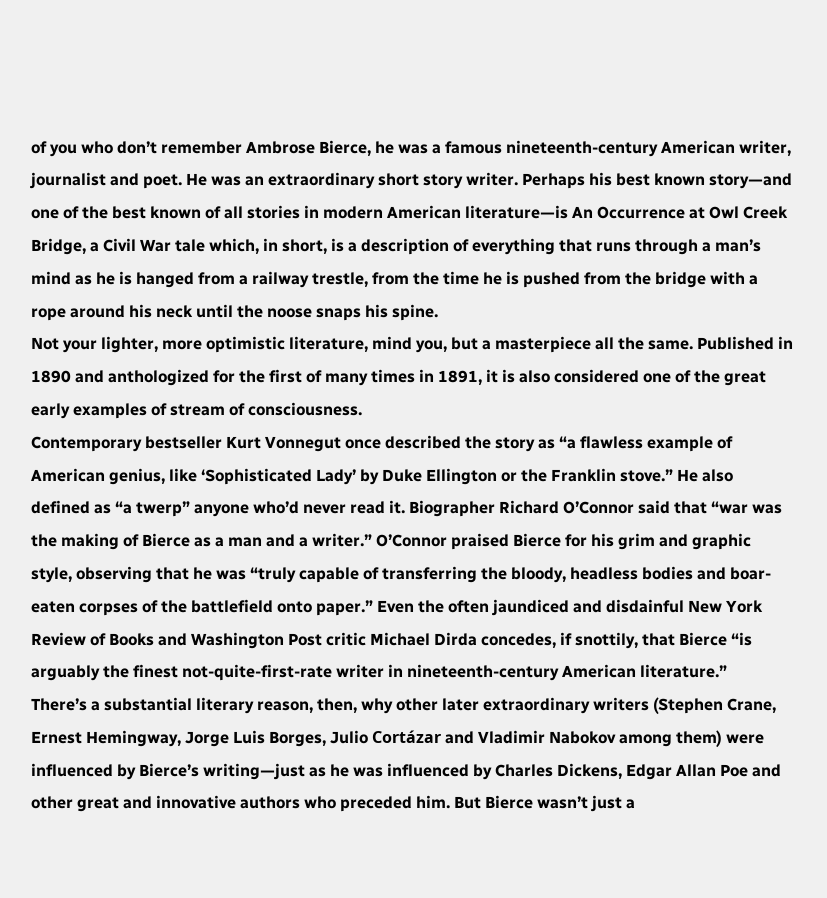of you who don’t remember Ambrose Bierce, he was a famous nineteenth-century American writer, journalist and poet. He was an extraordinary short story writer. Perhaps his best known story—and one of the best known of all stories in modern American literature—is An Occurrence at Owl Creek Bridge, a Civil War tale which, in short, is a description of everything that runs through a man’s mind as he is hanged from a railway trestle, from the time he is pushed from the bridge with a rope around his neck until the noose snaps his spine.
Not your lighter, more optimistic literature, mind you, but a masterpiece all the same. Published in 1890 and anthologized for the first of many times in 1891, it is also considered one of the great early examples of stream of consciousness.
Contemporary bestseller Kurt Vonnegut once described the story as “a flawless example of American genius, like ‘Sophisticated Lady’ by Duke Ellington or the Franklin stove.” He also defined as “a twerp” anyone who’d never read it. Biographer Richard O’Connor said that “war was the making of Bierce as a man and a writer.” O’Connor praised Bierce for his grim and graphic style, observing that he was “truly capable of transferring the bloody, headless bodies and boar-eaten corpses of the battlefield onto paper.” Even the often jaundiced and disdainful New York Review of Books and Washington Post critic Michael Dirda concedes, if snottily, that Bierce “is arguably the finest not-quite-first-rate writer in nineteenth-century American literature.”
There’s a substantial literary reason, then, why other later extraordinary writers (Stephen Crane, Ernest Hemingway, Jorge Luis Borges, Julio Cortázar and Vladimir Nabokov among them) were influenced by Bierce’s writing—just as he was influenced by Charles Dickens, Edgar Allan Poe and other great and innovative authors who preceded him. But Bierce wasn’t just a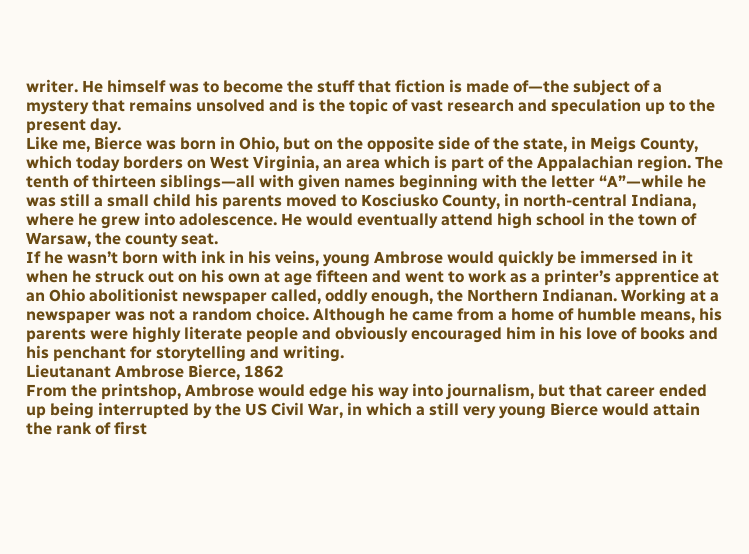writer. He himself was to become the stuff that fiction is made of—the subject of a mystery that remains unsolved and is the topic of vast research and speculation up to the present day.
Like me, Bierce was born in Ohio, but on the opposite side of the state, in Meigs County, which today borders on West Virginia, an area which is part of the Appalachian region. The tenth of thirteen siblings—all with given names beginning with the letter “A”—while he was still a small child his parents moved to Kosciusko County, in north-central Indiana, where he grew into adolescence. He would eventually attend high school in the town of Warsaw, the county seat.
If he wasn’t born with ink in his veins, young Ambrose would quickly be immersed in it when he struck out on his own at age fifteen and went to work as a printer’s apprentice at an Ohio abolitionist newspaper called, oddly enough, the Northern Indianan. Working at a newspaper was not a random choice. Although he came from a home of humble means, his parents were highly literate people and obviously encouraged him in his love of books and his penchant for storytelling and writing.
Lieutanant Ambrose Bierce, 1862
From the printshop, Ambrose would edge his way into journalism, but that career ended up being interrupted by the US Civil War, in which a still very young Bierce would attain the rank of first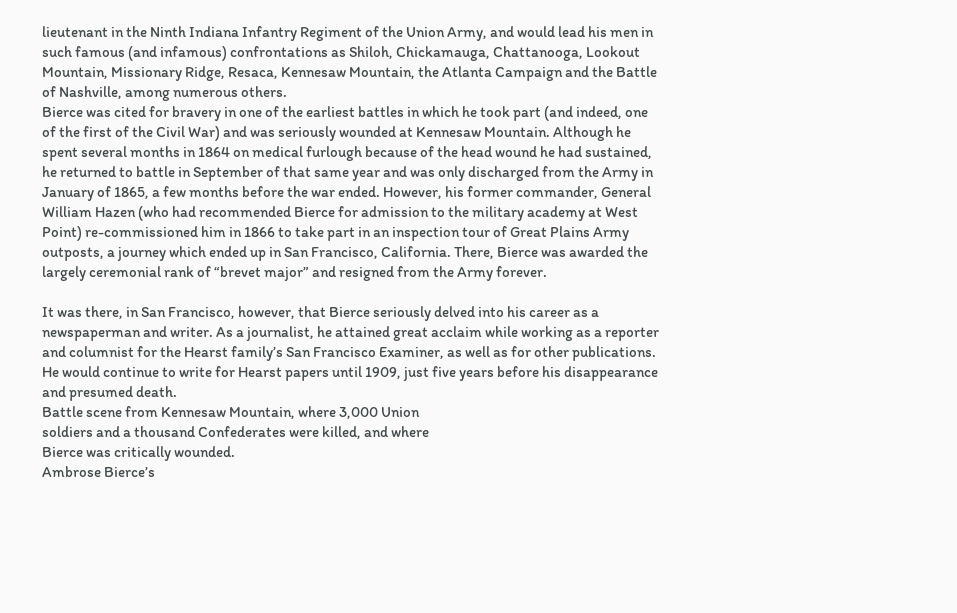lieutenant in the Ninth Indiana Infantry Regiment of the Union Army, and would lead his men in such famous (and infamous) confrontations as Shiloh, Chickamauga, Chattanooga, Lookout Mountain, Missionary Ridge, Resaca, Kennesaw Mountain, the Atlanta Campaign and the Battle of Nashville, among numerous others.
Bierce was cited for bravery in one of the earliest battles in which he took part (and indeed, one of the first of the Civil War) and was seriously wounded at Kennesaw Mountain. Although he spent several months in 1864 on medical furlough because of the head wound he had sustained, he returned to battle in September of that same year and was only discharged from the Army in January of 1865, a few months before the war ended. However, his former commander, General William Hazen (who had recommended Bierce for admission to the military academy at West Point) re-commissioned him in 1866 to take part in an inspection tour of Great Plains Army outposts, a journey which ended up in San Francisco, California. There, Bierce was awarded the largely ceremonial rank of “brevet major” and resigned from the Army forever.

It was there, in San Francisco, however, that Bierce seriously delved into his career as a newspaperman and writer. As a journalist, he attained great acclaim while working as a reporter and columnist for the Hearst family’s San Francisco Examiner, as well as for other publications. He would continue to write for Hearst papers until 1909, just five years before his disappearance and presumed death.
Battle scene from Kennesaw Mountain, where 3,000 Union
soldiers and a thousand Confederates were killed, and where
Bierce was critically wounded.
Ambrose Bierce’s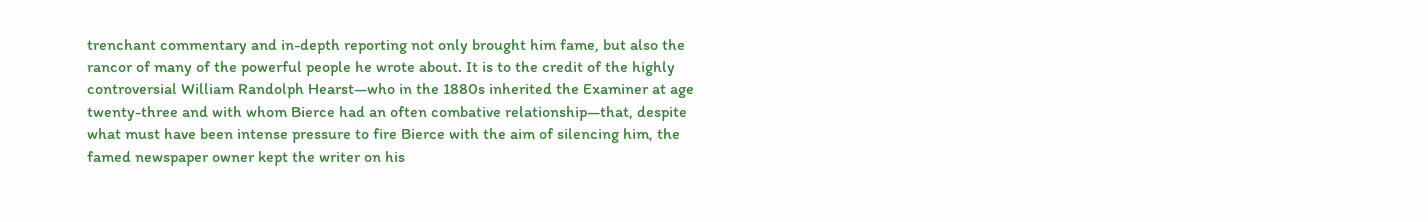trenchant commentary and in-depth reporting not only brought him fame, but also the rancor of many of the powerful people he wrote about. It is to the credit of the highly controversial William Randolph Hearst—who in the 1880s inherited the Examiner at age twenty-three and with whom Bierce had an often combative relationship—that, despite what must have been intense pressure to fire Bierce with the aim of silencing him, the famed newspaper owner kept the writer on his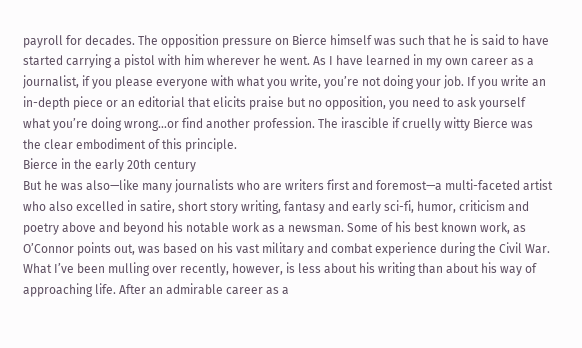payroll for decades. The opposition pressure on Bierce himself was such that he is said to have started carrying a pistol with him wherever he went. As I have learned in my own career as a journalist, if you please everyone with what you write, you’re not doing your job. If you write an in-depth piece or an editorial that elicits praise but no opposition, you need to ask yourself what you’re doing wrong...or find another profession. The irascible if cruelly witty Bierce was the clear embodiment of this principle.
Bierce in the early 20th century
But he was also—like many journalists who are writers first and foremost—a multi-faceted artist who also excelled in satire, short story writing, fantasy and early sci-fi, humor, criticism and poetry above and beyond his notable work as a newsman. Some of his best known work, as O’Connor points out, was based on his vast military and combat experience during the Civil War.
What I’ve been mulling over recently, however, is less about his writing than about his way of approaching life. After an admirable career as a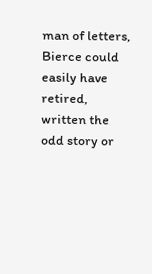man of letters, Bierce could easily have retired, written the odd story or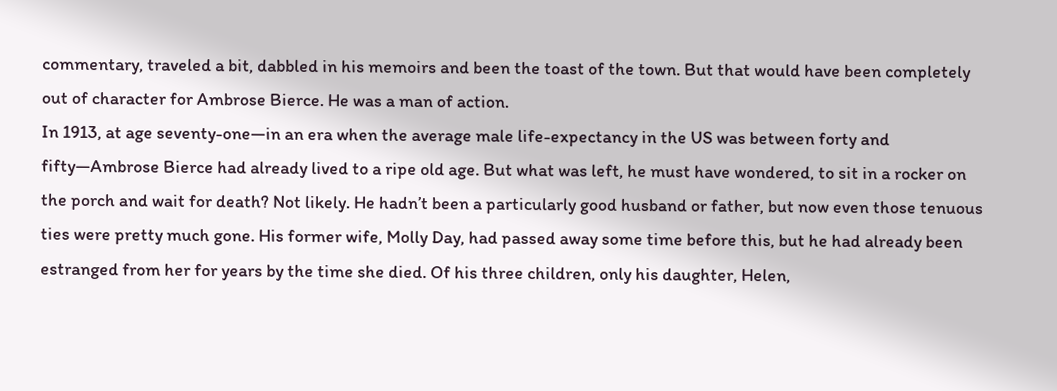commentary, traveled a bit, dabbled in his memoirs and been the toast of the town. But that would have been completely out of character for Ambrose Bierce. He was a man of action.
In 1913, at age seventy-one—in an era when the average male life-expectancy in the US was between forty and fifty—Ambrose Bierce had already lived to a ripe old age. But what was left, he must have wondered, to sit in a rocker on the porch and wait for death? Not likely. He hadn’t been a particularly good husband or father, but now even those tenuous ties were pretty much gone. His former wife, Molly Day, had passed away some time before this, but he had already been estranged from her for years by the time she died. Of his three children, only his daughter, Helen,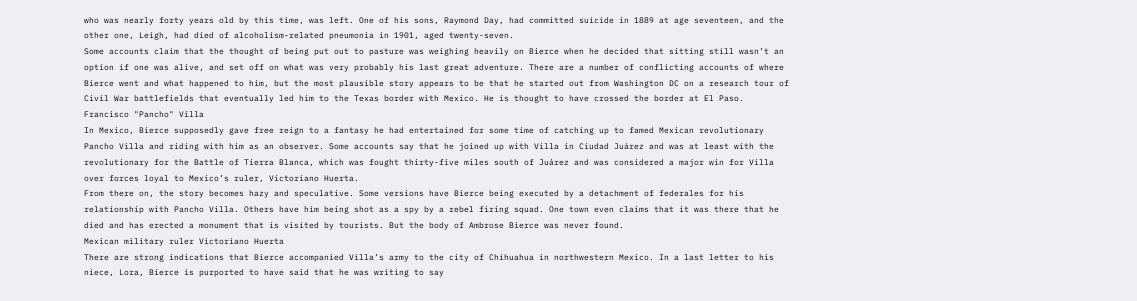who was nearly forty years old by this time, was left. One of his sons, Raymond Day, had committed suicide in 1889 at age seventeen, and the other one, Leigh, had died of alcoholism-related pneumonia in 1901, aged twenty-seven.
Some accounts claim that the thought of being put out to pasture was weighing heavily on Bierce when he decided that sitting still wasn’t an option if one was alive, and set off on what was very probably his last great adventure. There are a number of conflicting accounts of where Bierce went and what happened to him, but the most plausible story appears to be that he started out from Washington DC on a research tour of Civil War battlefields that eventually led him to the Texas border with Mexico. He is thought to have crossed the border at El Paso.
Francisco "Pancho" Villa
In Mexico, Bierce supposedly gave free reign to a fantasy he had entertained for some time of catching up to famed Mexican revolutionary Pancho Villa and riding with him as an observer. Some accounts say that he joined up with Villa in Ciudad Juárez and was at least with the revolutionary for the Battle of Tierra Blanca, which was fought thirty-five miles south of Juárez and was considered a major win for Villa over forces loyal to Mexico’s ruler, Victoriano Huerta.
From there on, the story becomes hazy and speculative. Some versions have Bierce being executed by a detachment of federales for his relationship with Pancho Villa. Others have him being shot as a spy by a rebel firing squad. One town even claims that it was there that he died and has erected a monument that is visited by tourists. But the body of Ambrose Bierce was never found.
Mexican military ruler Victoriano Huerta
There are strong indications that Bierce accompanied Villa’s army to the city of Chihuahua in northwestern Mexico. In a last letter to his niece, Lora, Bierce is purported to have said that he was writing to say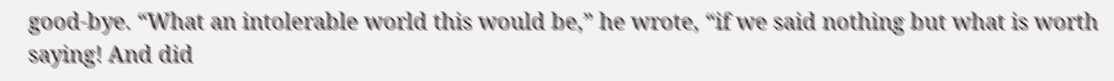good-bye. “What an intolerable world this would be,” he wrote, “if we said nothing but what is worth saying! And did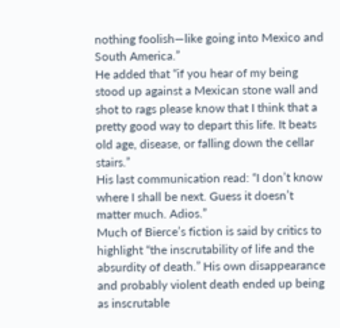nothing foolish—like going into Mexico and South America.”
He added that “if you hear of my being stood up against a Mexican stone wall and shot to rags please know that I think that a pretty good way to depart this life. It beats old age, disease, or falling down the cellar stairs.”
His last communication read: “I don’t know where I shall be next. Guess it doesn’t matter much. Adios.”
Much of Bierce’s fiction is said by critics to highlight “the inscrutability of life and the absurdity of death.” His own disappearance and probably violent death ended up being as inscrutable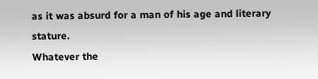as it was absurd for a man of his age and literary stature.
Whatever the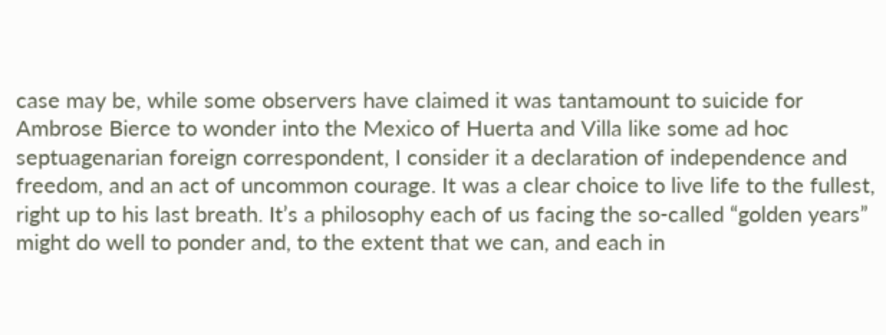case may be, while some observers have claimed it was tantamount to suicide for Ambrose Bierce to wonder into the Mexico of Huerta and Villa like some ad hoc septuagenarian foreign correspondent, I consider it a declaration of independence and freedom, and an act of uncommon courage. It was a clear choice to live life to the fullest, right up to his last breath. It’s a philosophy each of us facing the so-called “golden years” might do well to ponder and, to the extent that we can, and each in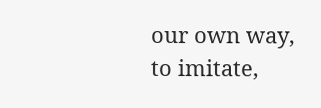our own way, to imitate,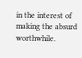in the interest of making the absurd worthwhile.